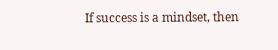If success is a mindset, then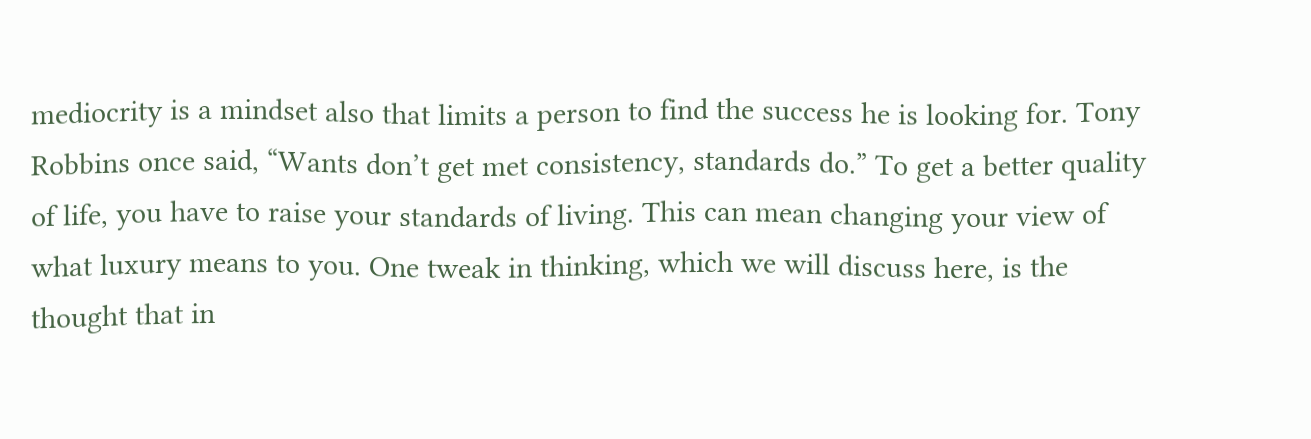mediocrity is a mindset also that limits a person to find the success he is looking for. Tony Robbins once said, “Wants don’t get met consistency, standards do.” To get a better quality of life, you have to raise your standards of living. This can mean changing your view of what luxury means to you. One tweak in thinking, which we will discuss here, is the thought that in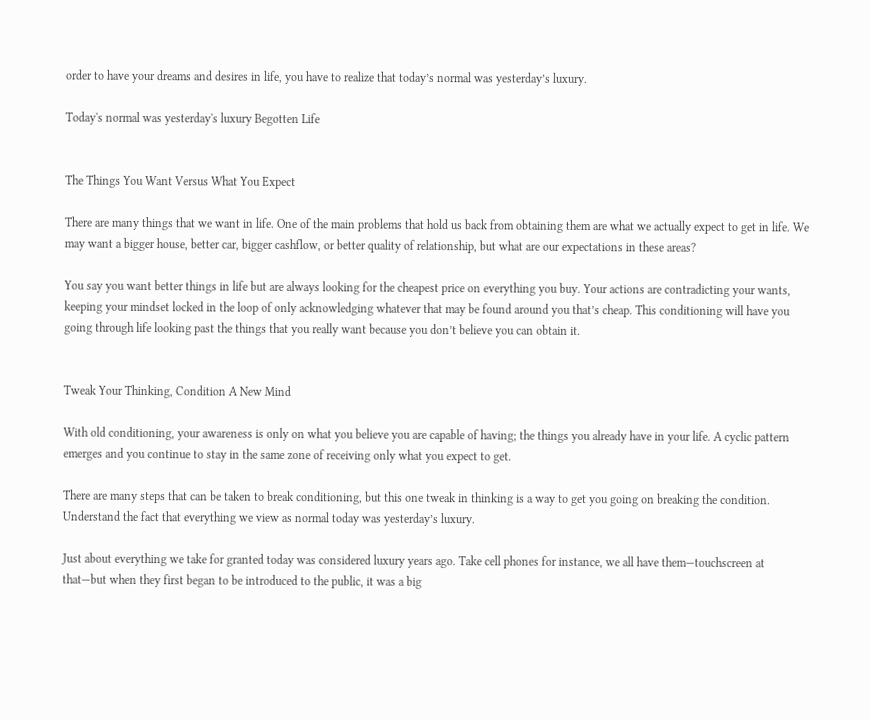order to have your dreams and desires in life, you have to realize that today’s normal was yesterday’s luxury.

Today's normal was yesterday's luxury Begotten Life


The Things You Want Versus What You Expect

There are many things that we want in life. One of the main problems that hold us back from obtaining them are what we actually expect to get in life. We may want a bigger house, better car, bigger cashflow, or better quality of relationship, but what are our expectations in these areas?

You say you want better things in life but are always looking for the cheapest price on everything you buy. Your actions are contradicting your wants, keeping your mindset locked in the loop of only acknowledging whatever that may be found around you that’s cheap. This conditioning will have you going through life looking past the things that you really want because you don’t believe you can obtain it.


Tweak Your Thinking, Condition A New Mind

With old conditioning, your awareness is only on what you believe you are capable of having; the things you already have in your life. A cyclic pattern emerges and you continue to stay in the same zone of receiving only what you expect to get.

There are many steps that can be taken to break conditioning, but this one tweak in thinking is a way to get you going on breaking the condition. Understand the fact that everything we view as normal today was yesterday’s luxury.

Just about everything we take for granted today was considered luxury years ago. Take cell phones for instance, we all have them—touchscreen at that—but when they first began to be introduced to the public, it was a big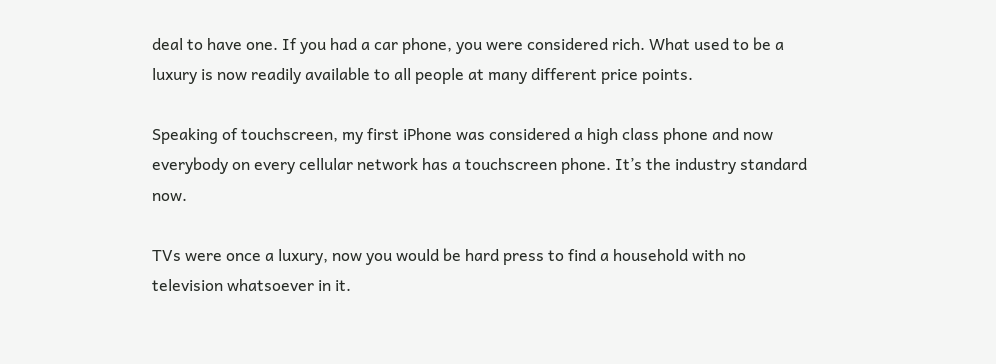deal to have one. If you had a car phone, you were considered rich. What used to be a luxury is now readily available to all people at many different price points.

Speaking of touchscreen, my first iPhone was considered a high class phone and now everybody on every cellular network has a touchscreen phone. It’s the industry standard now.

TVs were once a luxury, now you would be hard press to find a household with no television whatsoever in it.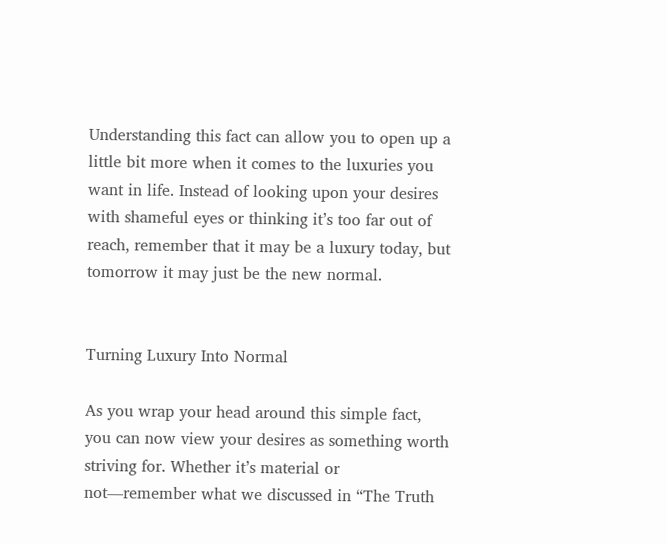Understanding this fact can allow you to open up a little bit more when it comes to the luxuries you want in life. Instead of looking upon your desires with shameful eyes or thinking it’s too far out of reach, remember that it may be a luxury today, but tomorrow it may just be the new normal.


Turning Luxury Into Normal

As you wrap your head around this simple fact, you can now view your desires as something worth striving for. Whether it’s material or not—remember what we discussed in “The Truth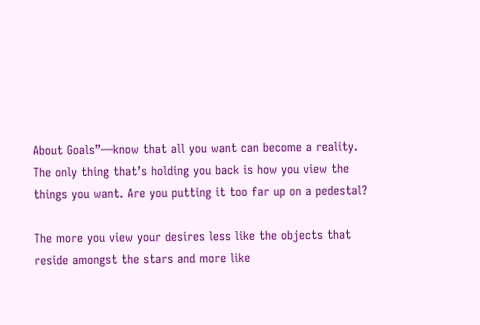About Goals”—know that all you want can become a reality. The only thing that’s holding you back is how you view the things you want. Are you putting it too far up on a pedestal?

The more you view your desires less like the objects that reside amongst the stars and more like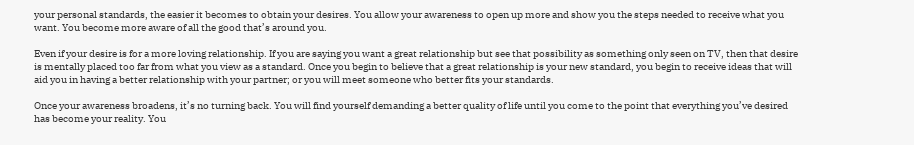your personal standards, the easier it becomes to obtain your desires. You allow your awareness to open up more and show you the steps needed to receive what you want. You become more aware of all the good that’s around you.

Even if your desire is for a more loving relationship. If you are saying you want a great relationship but see that possibility as something only seen on TV, then that desire is mentally placed too far from what you view as a standard. Once you begin to believe that a great relationship is your new standard, you begin to receive ideas that will aid you in having a better relationship with your partner; or you will meet someone who better fits your standards.

Once your awareness broadens, it’s no turning back. You will find yourself demanding a better quality of life until you come to the point that everything you’ve desired has become your reality. You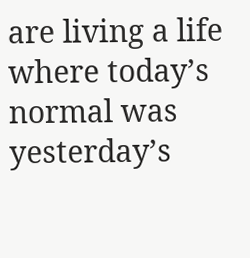are living a life where today’s normal was yesterday’s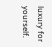luxury for yourself.